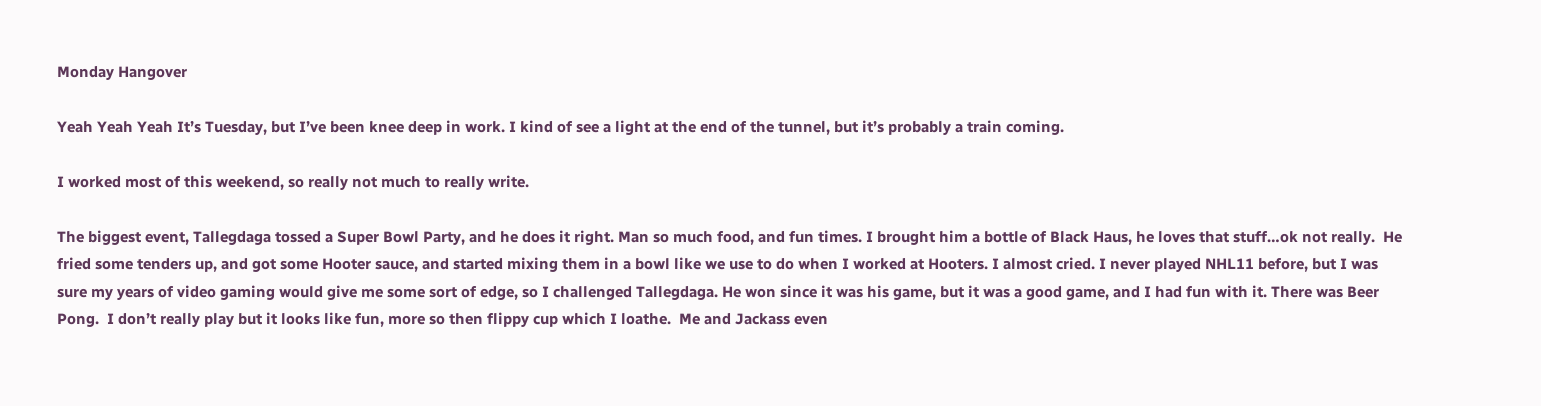Monday Hangover

Yeah Yeah Yeah It’s Tuesday, but I’ve been knee deep in work. I kind of see a light at the end of the tunnel, but it’s probably a train coming.

I worked most of this weekend, so really not much to really write.

The biggest event, Tallegdaga tossed a Super Bowl Party, and he does it right. Man so much food, and fun times. I brought him a bottle of Black Haus, he loves that stuff…ok not really.  He fried some tenders up, and got some Hooter sauce, and started mixing them in a bowl like we use to do when I worked at Hooters. I almost cried. I never played NHL11 before, but I was sure my years of video gaming would give me some sort of edge, so I challenged Tallegdaga. He won since it was his game, but it was a good game, and I had fun with it. There was Beer Pong.  I don’t really play but it looks like fun, more so then flippy cup which I loathe.  Me and Jackass even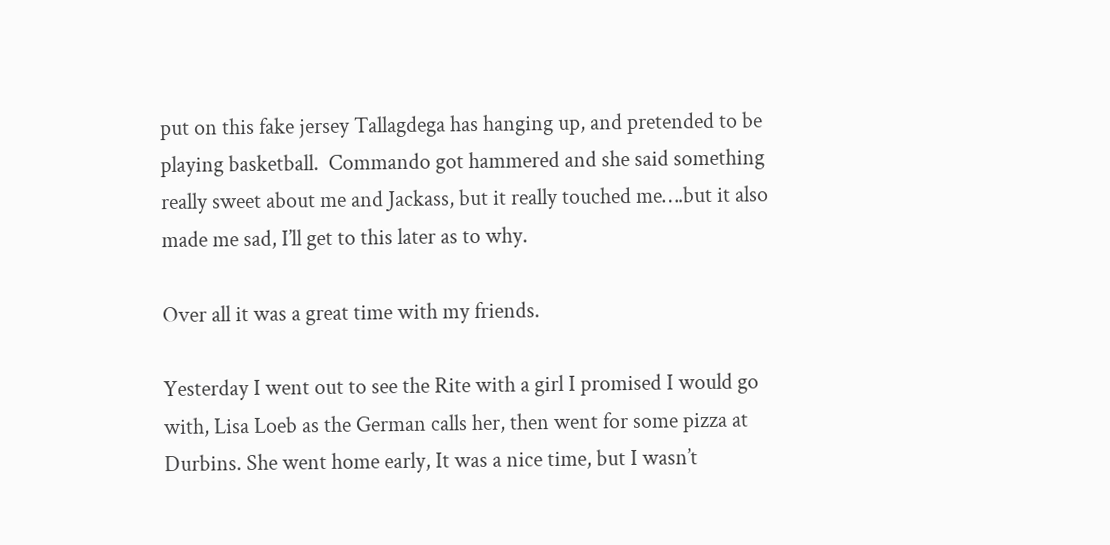put on this fake jersey Tallagdega has hanging up, and pretended to be playing basketball.  Commando got hammered and she said something really sweet about me and Jackass, but it really touched me….but it also made me sad, I’ll get to this later as to why.

Over all it was a great time with my friends.

Yesterday I went out to see the Rite with a girl I promised I would go with, Lisa Loeb as the German calls her, then went for some pizza at Durbins. She went home early, It was a nice time, but I wasn’t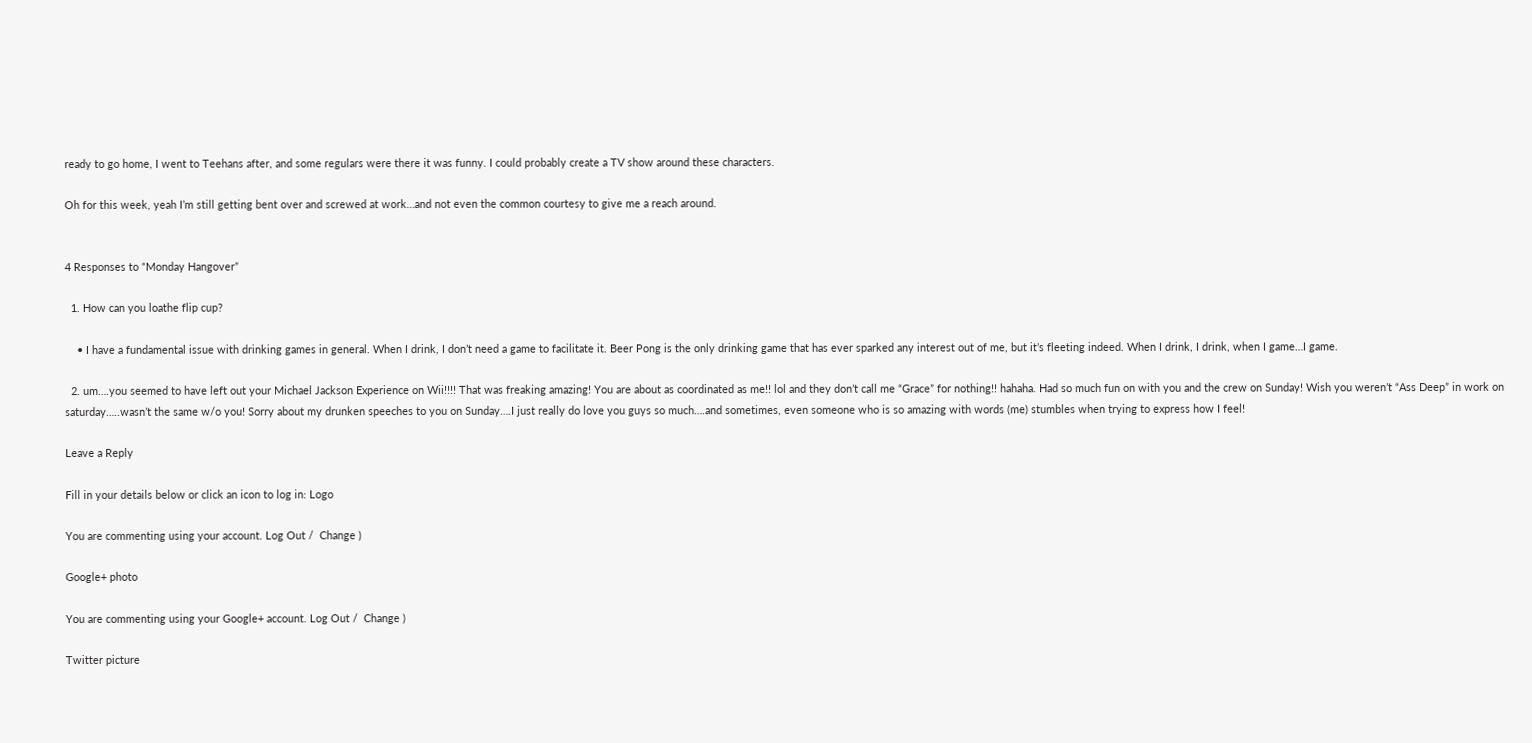ready to go home, I went to Teehans after, and some regulars were there it was funny. I could probably create a TV show around these characters.

Oh for this week, yeah I’m still getting bent over and screwed at work…and not even the common courtesy to give me a reach around.


4 Responses to “Monday Hangover”

  1. How can you loathe flip cup?

    • I have a fundamental issue with drinking games in general. When I drink, I don’t need a game to facilitate it. Beer Pong is the only drinking game that has ever sparked any interest out of me, but it’s fleeting indeed. When I drink, I drink, when I game…I game.

  2. um….you seemed to have left out your Michael Jackson Experience on Wii!!!! That was freaking amazing! You are about as coordinated as me!! lol and they don’t call me “Grace” for nothing!! hahaha. Had so much fun on with you and the crew on Sunday! Wish you weren’t “Ass Deep” in work on saturday…..wasn’t the same w/o you! Sorry about my drunken speeches to you on Sunday….I just really do love you guys so much….and sometimes, even someone who is so amazing with words (me) stumbles when trying to express how I feel!

Leave a Reply

Fill in your details below or click an icon to log in: Logo

You are commenting using your account. Log Out /  Change )

Google+ photo

You are commenting using your Google+ account. Log Out /  Change )

Twitter picture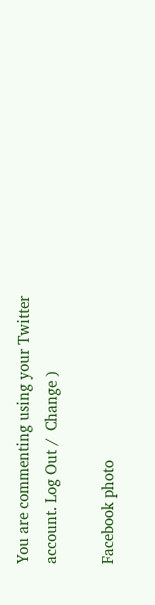You are commenting using your Twitter account. Log Out /  Change )

Facebook photo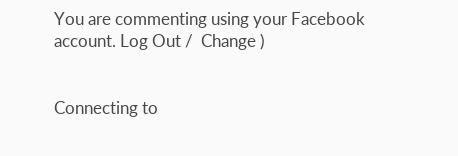You are commenting using your Facebook account. Log Out /  Change )


Connecting to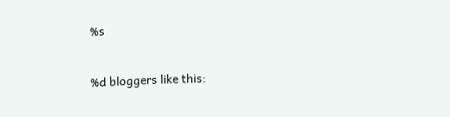%s

%d bloggers like this: